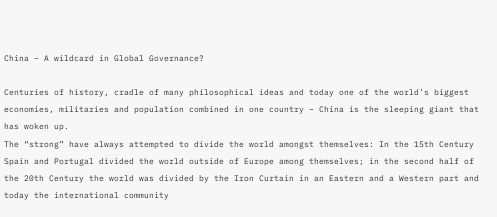China – A wildcard in Global Governance?

Centuries of history, cradle of many philosophical ideas and today one of the world’s biggest economies, militaries and population combined in one country – China is the sleeping giant that has woken up.
The “strong” have always attempted to divide the world amongst themselves: In the 15th Century Spain and Portugal divided the world outside of Europe among themselves; in the second half of the 20th Century the world was divided by the Iron Curtain in an Eastern and a Western part and today the international community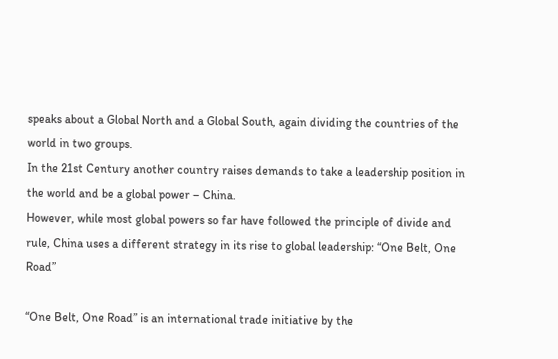speaks about a Global North and a Global South, again dividing the countries of the world in two groups.
In the 21st Century another country raises demands to take a leadership position in the world and be a global power – China.
However, while most global powers so far have followed the principle of divide and rule, China uses a different strategy in its rise to global leadership: “One Belt, One Road”

“One Belt, One Road” is an international trade initiative by the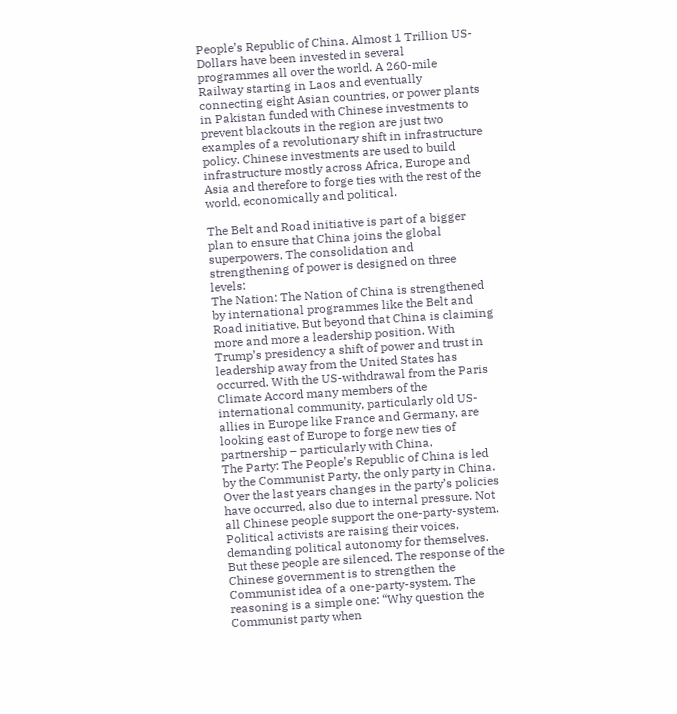People’s Republic of China. Almost 1 Trillion US-Dollars have been invested in several programmes all over the world. A 260-mile Railway starting in Laos and eventually connecting eight Asian countries, or power plants in Pakistan funded with Chinese investments to prevent blackouts in the region are just two examples of a revolutionary shift in infrastructure policy. Chinese investments are used to build infrastructure mostly across Africa, Europe and Asia and therefore to forge ties with the rest of the world, economically and political.

The Belt and Road initiative is part of a bigger plan to ensure that China joins the global superpowers. The consolidation and strengthening of power is designed on three levels:
The Nation: The Nation of China is strengthened by international programmes like the Belt and Road initiative. But beyond that China is claiming more and more a leadership position. With Trump’s presidency a shift of power and trust in leadership away from the United States has occurred. With the US-withdrawal from the Paris Climate Accord many members of the international community, particularly old US-allies in Europe like France and Germany, are looking east of Europe to forge new ties of partnership – particularly with China.
The Party: The People’s Republic of China is led by the Communist Party, the only party in China. Over the last years changes in the party’s policies have occurred, also due to internal pressure. Not all Chinese people support the one-party-system. Political activists are raising their voices, demanding political autonomy for themselves. But these people are silenced. The response of the Chinese government is to strengthen the Communist idea of a one-party-system. The reasoning is a simple one: “Why question the Communist party when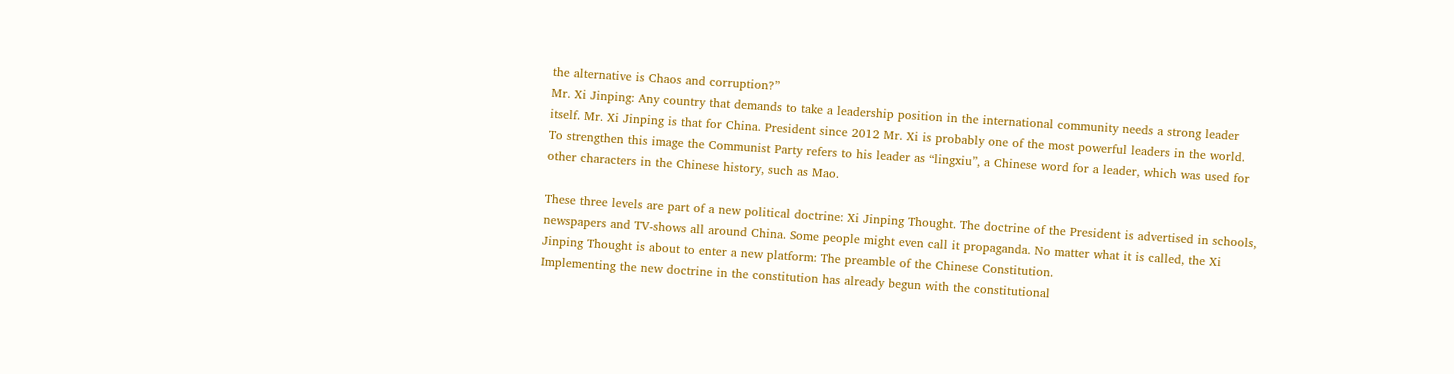the alternative is Chaos and corruption?”
Mr. Xi Jinping: Any country that demands to take a leadership position in the international community needs a strong leader itself. Mr. Xi Jinping is that for China. President since 2012 Mr. Xi is probably one of the most powerful leaders in the world. To strengthen this image the Communist Party refers to his leader as “lingxiu”, a Chinese word for a leader, which was used for other characters in the Chinese history, such as Mao.

These three levels are part of a new political doctrine: Xi Jinping Thought. The doctrine of the President is advertised in schools, newspapers and TV-shows all around China. Some people might even call it propaganda. No matter what it is called, the Xi Jinping Thought is about to enter a new platform: The preamble of the Chinese Constitution.
Implementing the new doctrine in the constitution has already begun with the constitutional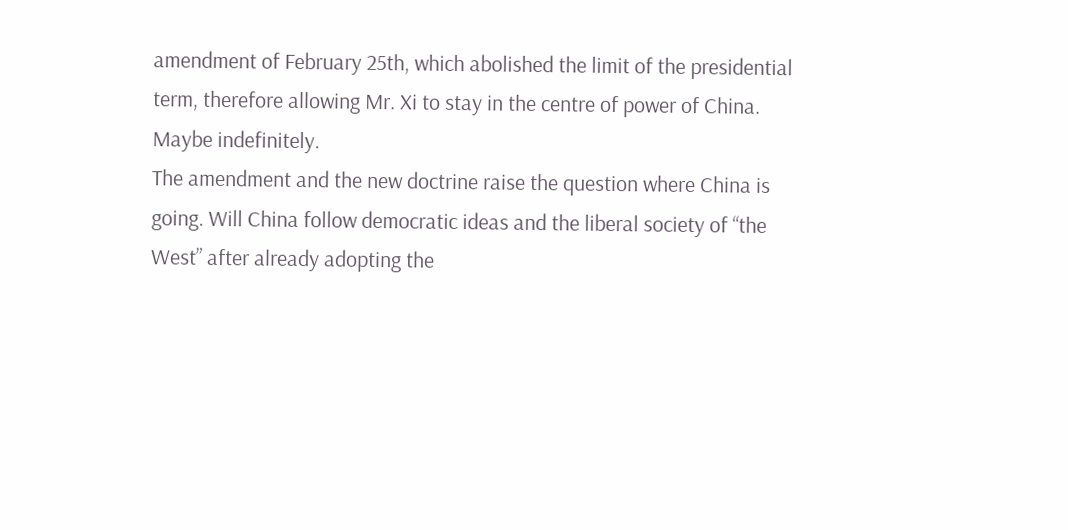amendment of February 25th, which abolished the limit of the presidential term, therefore allowing Mr. Xi to stay in the centre of power of China. Maybe indefinitely.
The amendment and the new doctrine raise the question where China is going. Will China follow democratic ideas and the liberal society of “the West” after already adopting the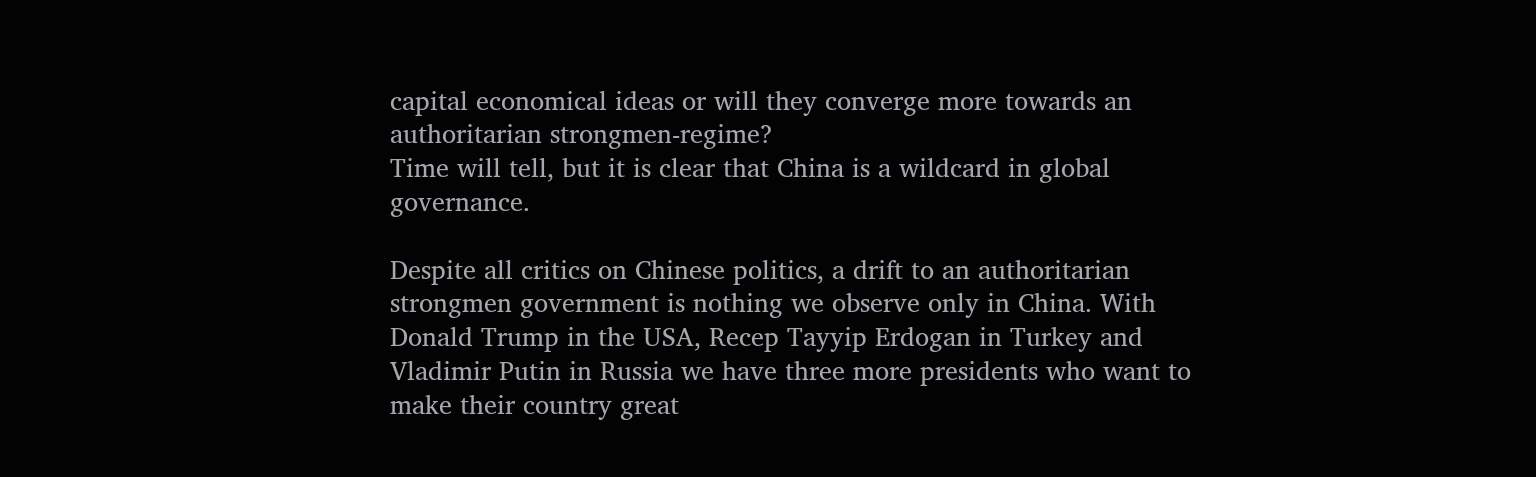capital economical ideas or will they converge more towards an authoritarian strongmen-regime?
Time will tell, but it is clear that China is a wildcard in global governance.

Despite all critics on Chinese politics, a drift to an authoritarian strongmen government is nothing we observe only in China. With Donald Trump in the USA, Recep Tayyip Erdogan in Turkey and Vladimir Putin in Russia we have three more presidents who want to make their country great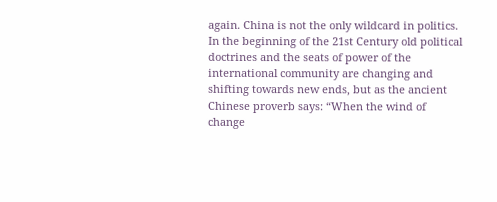again. China is not the only wildcard in politics.
In the beginning of the 21st Century old political doctrines and the seats of power of the international community are changing and shifting towards new ends, but as the ancient Chinese proverb says: “When the wind of change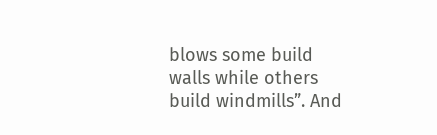blows some build walls while others build windmills”. And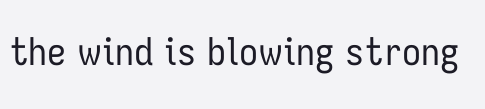the wind is blowing strong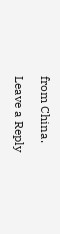from China.

Leave a Reply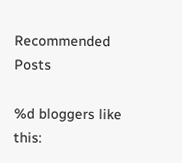Recommended Posts

%d bloggers like this: